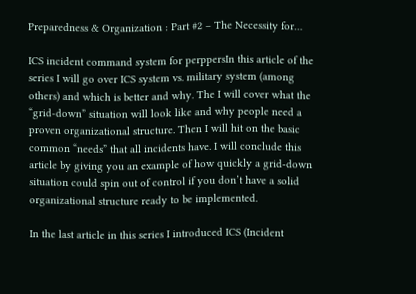Preparedness & Organization : Part #2 – The Necessity for…

ICS incident command system for perppersIn this article of the series I will go over ICS system vs. military system (among others) and which is better and why. The I will cover what the “grid-down” situation will look like and why people need a proven organizational structure. Then I will hit on the basic common “needs” that all incidents have. I will conclude this article by giving you an example of how quickly a grid-down situation could spin out of control if you don’t have a solid organizational structure ready to be implemented.

In the last article in this series I introduced ICS (Incident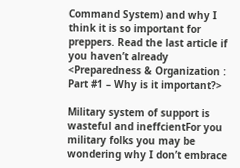Command System) and why I think it is so important for preppers. Read the last article if you haven’t already <Preparedness & Organization : Part #1 – Why is it important?>

Military system of support is wasteful and ineffcientFor you military folks you may be wondering why I don’t embrace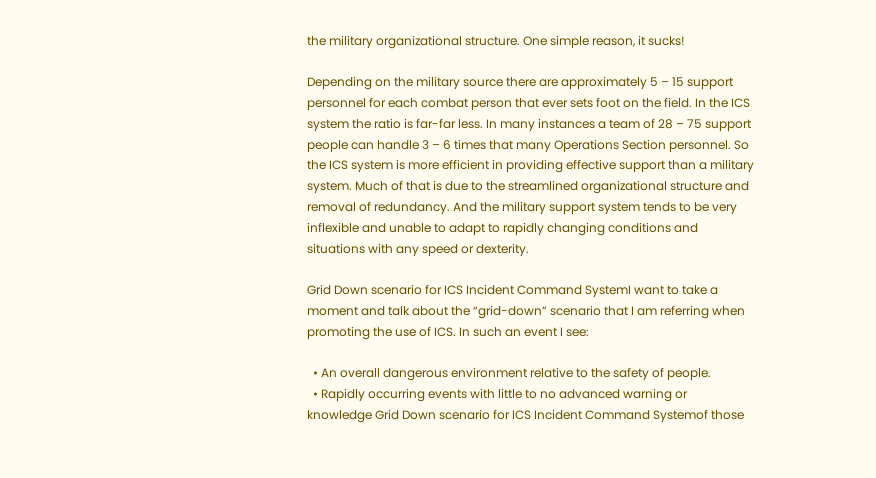the military organizational structure. One simple reason, it sucks!

Depending on the military source there are approximately 5 – 15 support personnel for each combat person that ever sets foot on the field. In the ICS system the ratio is far-far less. In many instances a team of 28 – 75 support people can handle 3 – 6 times that many Operations Section personnel. So the ICS system is more efficient in providing effective support than a military system. Much of that is due to the streamlined organizational structure and removal of redundancy. And the military support system tends to be very inflexible and unable to adapt to rapidly changing conditions and situations with any speed or dexterity.

Grid Down scenario for ICS Incident Command SystemI want to take a moment and talk about the “grid-down” scenario that I am referring when promoting the use of ICS. In such an event I see:

  • An overall dangerous environment relative to the safety of people.
  • Rapidly occurring events with little to no advanced warning or knowledge Grid Down scenario for ICS Incident Command Systemof those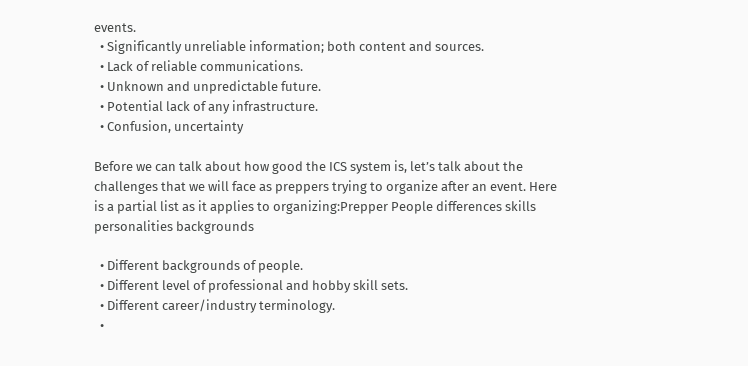events.
  • Significantly unreliable information; both content and sources.
  • Lack of reliable communications.
  • Unknown and unpredictable future.
  • Potential lack of any infrastructure.
  • Confusion, uncertainty

Before we can talk about how good the ICS system is, let’s talk about the challenges that we will face as preppers trying to organize after an event. Here is a partial list as it applies to organizing:Prepper People differences skills personalities backgrounds

  • Different backgrounds of people.
  • Different level of professional and hobby skill sets.
  • Different career/industry terminology.
  •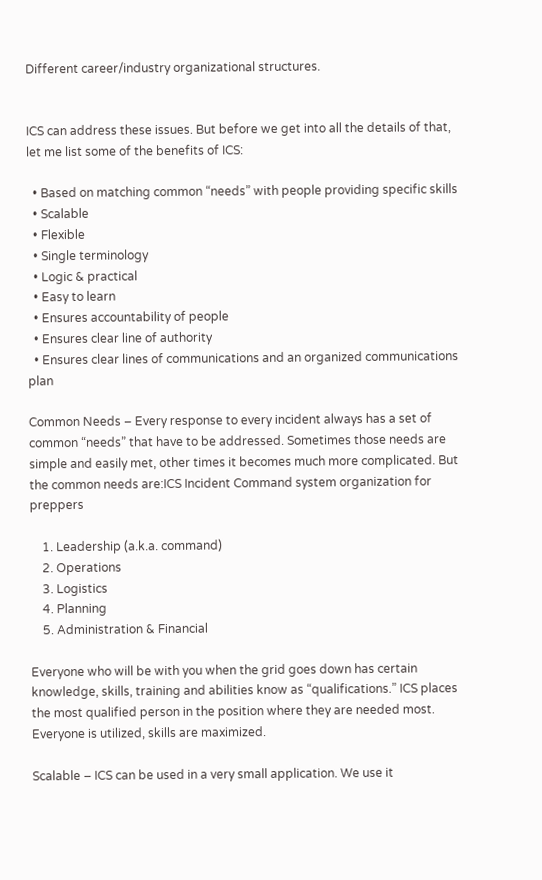Different career/industry organizational structures.


ICS can address these issues. But before we get into all the details of that, let me list some of the benefits of ICS:

  • Based on matching common “needs” with people providing specific skills
  • Scalable
  • Flexible
  • Single terminology
  • Logic & practical
  • Easy to learn
  • Ensures accountability of people
  • Ensures clear line of authority
  • Ensures clear lines of communications and an organized communications plan

Common Needs – Every response to every incident always has a set of common “needs” that have to be addressed. Sometimes those needs are simple and easily met, other times it becomes much more complicated. But the common needs are:ICS Incident Command system organization for preppers

    1. Leadership (a.k.a. command)
    2. Operations
    3. Logistics
    4. Planning
    5. Administration & Financial

Everyone who will be with you when the grid goes down has certain knowledge, skills, training and abilities know as “qualifications.” ICS places the most qualified person in the position where they are needed most. Everyone is utilized, skills are maximized.

Scalable – ICS can be used in a very small application. We use it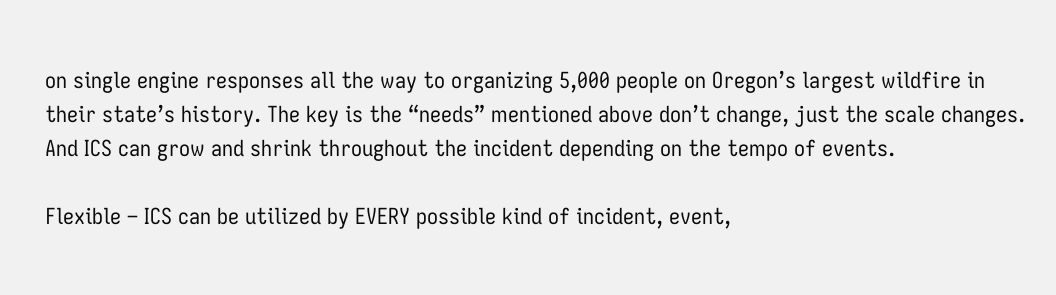on single engine responses all the way to organizing 5,000 people on Oregon’s largest wildfire in their state’s history. The key is the “needs” mentioned above don’t change, just the scale changes. And ICS can grow and shrink throughout the incident depending on the tempo of events.

Flexible – ICS can be utilized by EVERY possible kind of incident, event,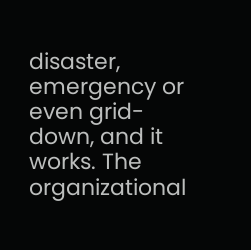disaster, emergency or even grid-down, and it works. The organizational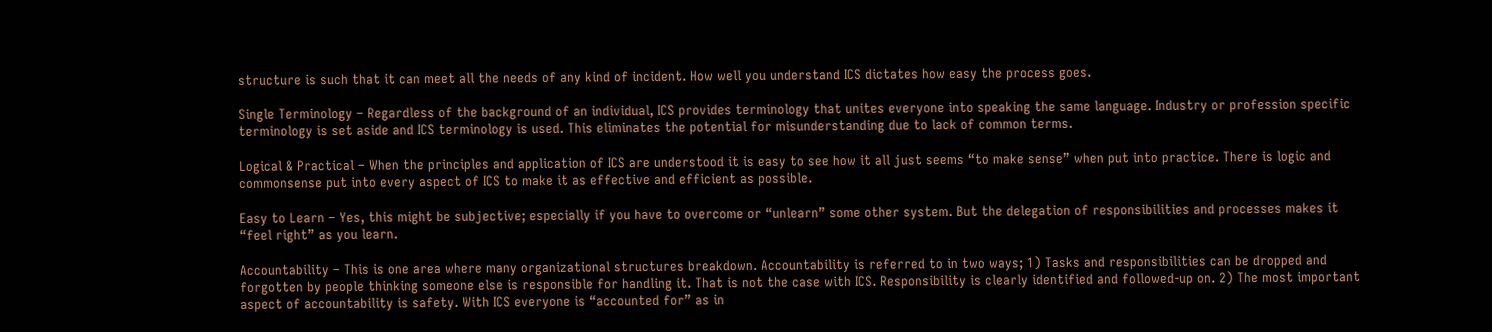structure is such that it can meet all the needs of any kind of incident. How well you understand ICS dictates how easy the process goes.

Single Terminology – Regardless of the background of an individual, ICS provides terminology that unites everyone into speaking the same language. Industry or profession specific terminology is set aside and ICS terminology is used. This eliminates the potential for misunderstanding due to lack of common terms.

Logical & Practical – When the principles and application of ICS are understood it is easy to see how it all just seems “to make sense” when put into practice. There is logic and commonsense put into every aspect of ICS to make it as effective and efficient as possible.

Easy to Learn – Yes, this might be subjective; especially if you have to overcome or “unlearn” some other system. But the delegation of responsibilities and processes makes it “feel right” as you learn.

Accountability – This is one area where many organizational structures breakdown. Accountability is referred to in two ways; 1) Tasks and responsibilities can be dropped and forgotten by people thinking someone else is responsible for handling it. That is not the case with ICS. Responsibility is clearly identified and followed-up on. 2) The most important aspect of accountability is safety. With ICS everyone is “accounted for” as in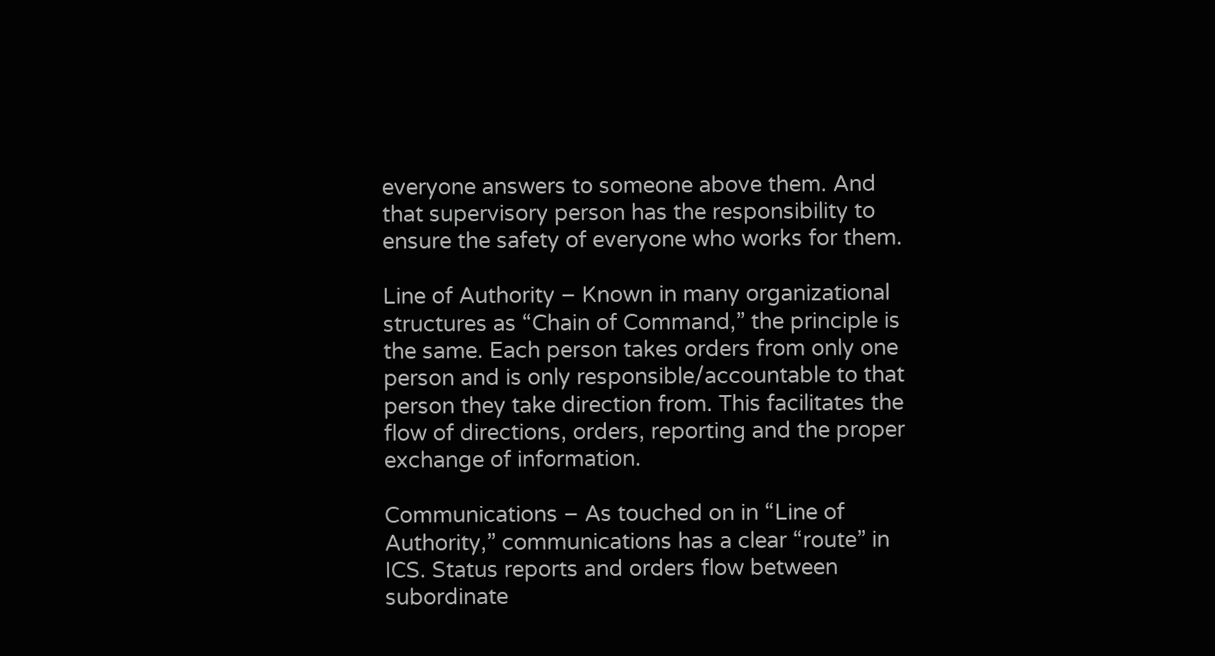everyone answers to someone above them. And that supervisory person has the responsibility to ensure the safety of everyone who works for them.

Line of Authority – Known in many organizational structures as “Chain of Command,” the principle is the same. Each person takes orders from only one person and is only responsible/accountable to that person they take direction from. This facilitates the flow of directions, orders, reporting and the proper exchange of information.

Communications – As touched on in “Line of Authority,” communications has a clear “route” in ICS. Status reports and orders flow between subordinate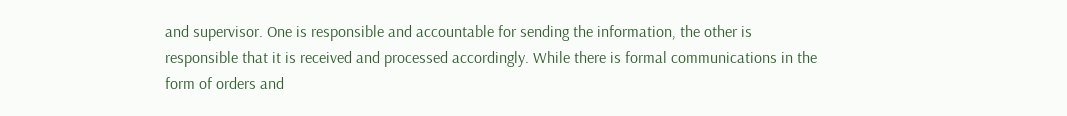and supervisor. One is responsible and accountable for sending the information, the other is responsible that it is received and processed accordingly. While there is formal communications in the form of orders and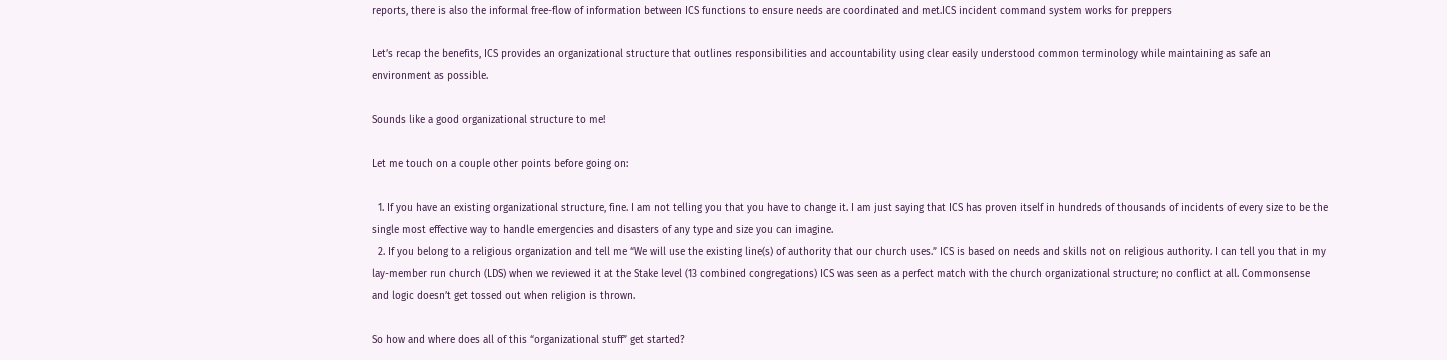reports, there is also the informal free-flow of information between ICS functions to ensure needs are coordinated and met.ICS incident command system works for preppers

Let’s recap the benefits, ICS provides an organizational structure that outlines responsibilities and accountability using clear easily understood common terminology while maintaining as safe an environment as possible.

Sounds like a good organizational structure to me!

Let me touch on a couple other points before going on:

  1. If you have an existing organizational structure, fine. I am not telling you that you have to change it. I am just saying that ICS has proven itself in hundreds of thousands of incidents of every size to be the single most effective way to handle emergencies and disasters of any type and size you can imagine.
  2. If you belong to a religious organization and tell me “We will use the existing line(s) of authority that our church uses.” ICS is based on needs and skills not on religious authority. I can tell you that in my lay-member run church (LDS) when we reviewed it at the Stake level (13 combined congregations) ICS was seen as a perfect match with the church organizational structure; no conflict at all. Commonsense and logic doesn’t get tossed out when religion is thrown.

So how and where does all of this “organizational stuff” get started?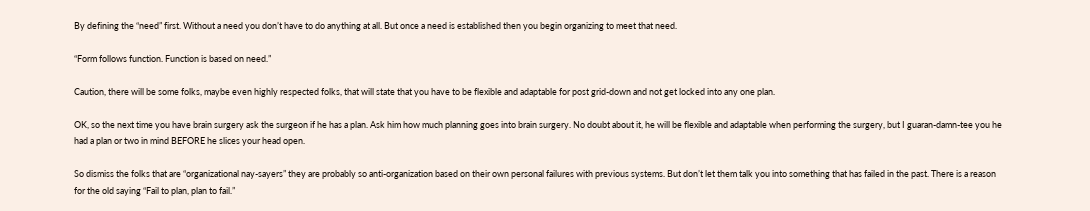By defining the “need” first. Without a need you don’t have to do anything at all. But once a need is established then you begin organizing to meet that need.

“Form follows function. Function is based on need.”

Caution, there will be some folks, maybe even highly respected folks, that will state that you have to be flexible and adaptable for post grid-down and not get locked into any one plan.

OK, so the next time you have brain surgery ask the surgeon if he has a plan. Ask him how much planning goes into brain surgery. No doubt about it, he will be flexible and adaptable when performing the surgery, but I guaran-damn-tee you he had a plan or two in mind BEFORE he slices your head open.

So dismiss the folks that are “organizational nay-sayers” they are probably so anti-organization based on their own personal failures with previous systems. But don’t let them talk you into something that has failed in the past. There is a reason for the old saying “Fail to plan, plan to fail.”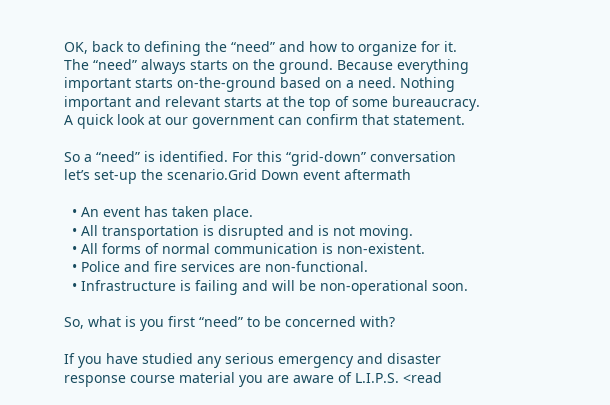OK, back to defining the “need” and how to organize for it. The “need” always starts on the ground. Because everything important starts on-the-ground based on a need. Nothing important and relevant starts at the top of some bureaucracy. A quick look at our government can confirm that statement.

So a “need” is identified. For this “grid-down” conversation let’s set-up the scenario.Grid Down event aftermath

  • An event has taken place.
  • All transportation is disrupted and is not moving.
  • All forms of normal communication is non-existent.
  • Police and fire services are non-functional.
  • Infrastructure is failing and will be non-operational soon.

So, what is you first “need” to be concerned with?

If you have studied any serious emergency and disaster response course material you are aware of L.I.P.S. <read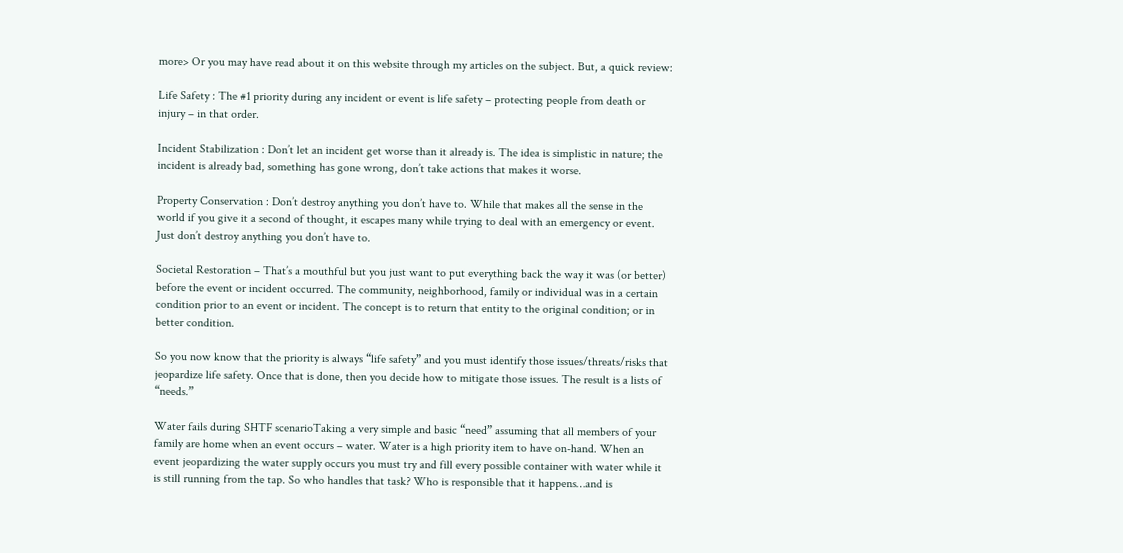more> Or you may have read about it on this website through my articles on the subject. But, a quick review:

Life Safety : The #1 priority during any incident or event is life safety – protecting people from death or injury – in that order.

Incident Stabilization : Don’t let an incident get worse than it already is. The idea is simplistic in nature; the incident is already bad, something has gone wrong, don’t take actions that makes it worse.

Property Conservation : Don’t destroy anything you don’t have to. While that makes all the sense in the world if you give it a second of thought, it escapes many while trying to deal with an emergency or event. Just don’t destroy anything you don’t have to.

Societal Restoration – That’s a mouthful but you just want to put everything back the way it was (or better) before the event or incident occurred. The community, neighborhood, family or individual was in a certain condition prior to an event or incident. The concept is to return that entity to the original condition; or in better condition.

So you now know that the priority is always “life safety” and you must identify those issues/threats/risks that jeopardize life safety. Once that is done, then you decide how to mitigate those issues. The result is a lists of “needs.”

Water fails during SHTF scenarioTaking a very simple and basic “need” assuming that all members of your family are home when an event occurs – water. Water is a high priority item to have on-hand. When an event jeopardizing the water supply occurs you must try and fill every possible container with water while it is still running from the tap. So who handles that task? Who is responsible that it happens…and is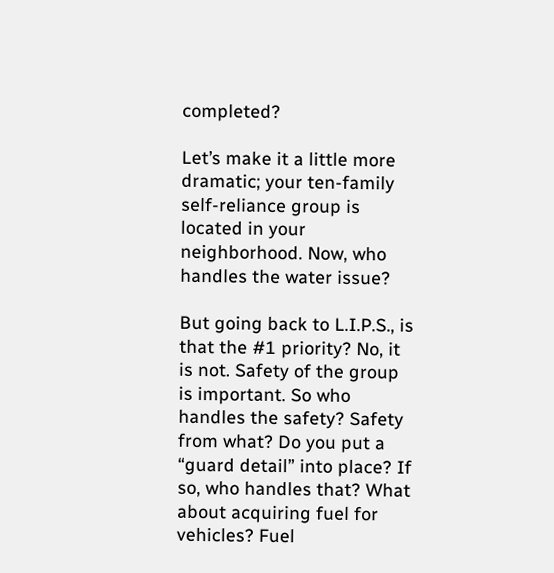completed?

Let’s make it a little more dramatic; your ten-family self-reliance group is located in your neighborhood. Now, who handles the water issue?

But going back to L.I.P.S., is that the #1 priority? No, it is not. Safety of the group is important. So who handles the safety? Safety from what? Do you put a “guard detail” into place? If so, who handles that? What about acquiring fuel for vehicles? Fuel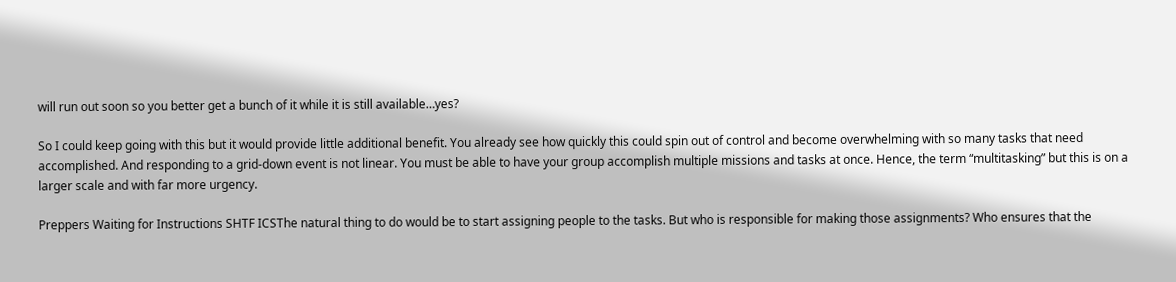will run out soon so you better get a bunch of it while it is still available…yes?

So I could keep going with this but it would provide little additional benefit. You already see how quickly this could spin out of control and become overwhelming with so many tasks that need accomplished. And responding to a grid-down event is not linear. You must be able to have your group accomplish multiple missions and tasks at once. Hence, the term “multitasking” but this is on a larger scale and with far more urgency.

Preppers Waiting for Instructions SHTF ICSThe natural thing to do would be to start assigning people to the tasks. But who is responsible for making those assignments? Who ensures that the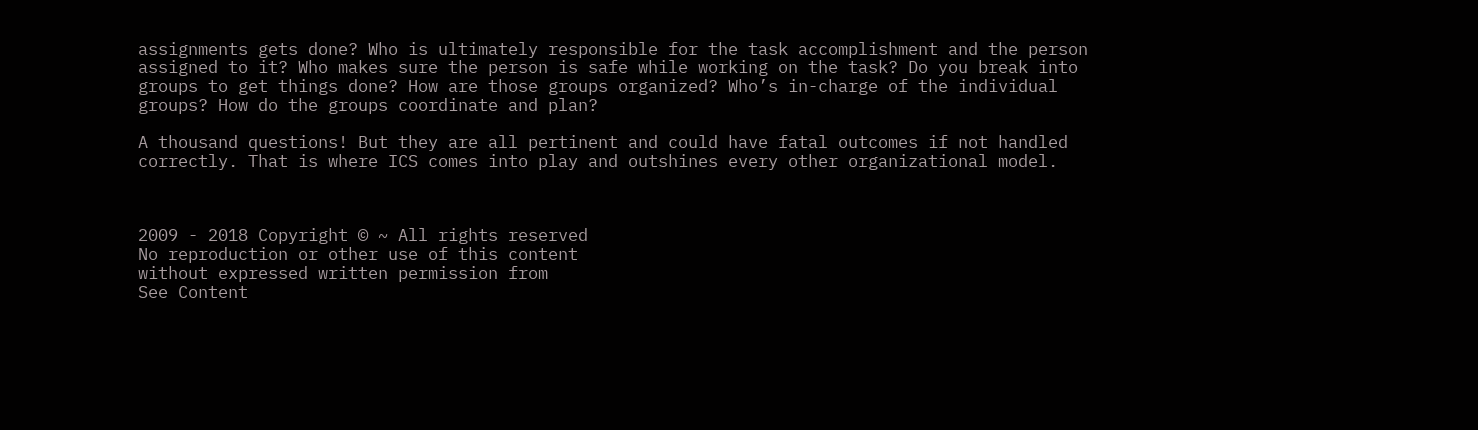assignments gets done? Who is ultimately responsible for the task accomplishment and the person assigned to it? Who makes sure the person is safe while working on the task? Do you break into groups to get things done? How are those groups organized? Who’s in-charge of the individual groups? How do the groups coordinate and plan?

A thousand questions! But they are all pertinent and could have fatal outcomes if not handled correctly. That is where ICS comes into play and outshines every other organizational model.



2009 - 2018 Copyright © ~ All rights reserved
No reproduction or other use of this content
without expressed written permission from
See Content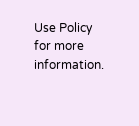Use Policy for more information.